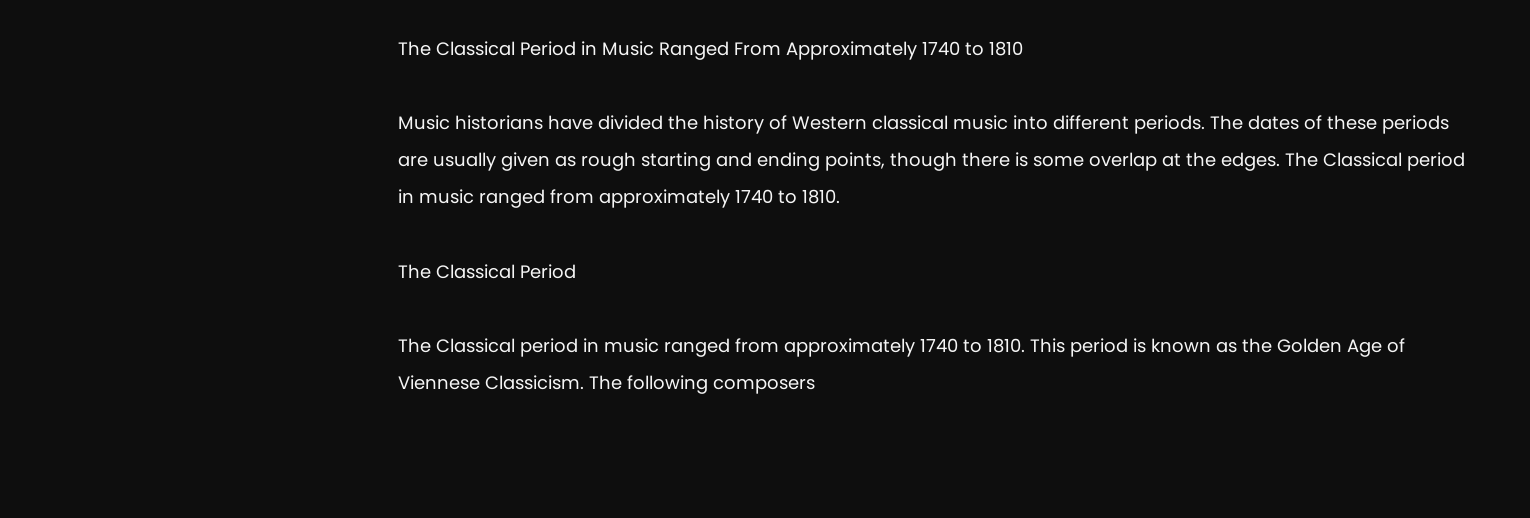The Classical Period in Music Ranged From Approximately 1740 to 1810

Music historians have divided the history of Western classical music into different periods. The dates of these periods are usually given as rough starting and ending points, though there is some overlap at the edges. The Classical period in music ranged from approximately 1740 to 1810.

The Classical Period

The Classical period in music ranged from approximately 1740 to 1810. This period is known as the Golden Age of Viennese Classicism. The following composers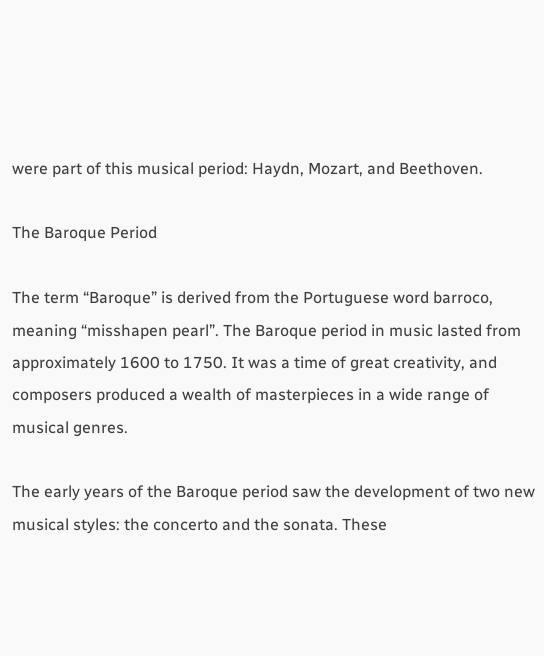were part of this musical period: Haydn, Mozart, and Beethoven.

The Baroque Period

The term “Baroque” is derived from the Portuguese word barroco, meaning “misshapen pearl”. The Baroque period in music lasted from approximately 1600 to 1750. It was a time of great creativity, and composers produced a wealth of masterpieces in a wide range of musical genres.

The early years of the Baroque period saw the development of two new musical styles: the concerto and the sonata. These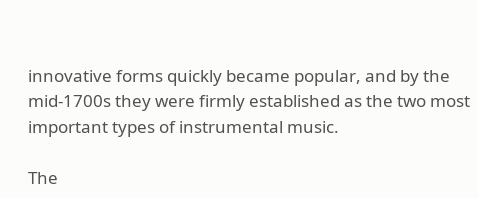innovative forms quickly became popular, and by the mid-1700s they were firmly established as the two most important types of instrumental music.

The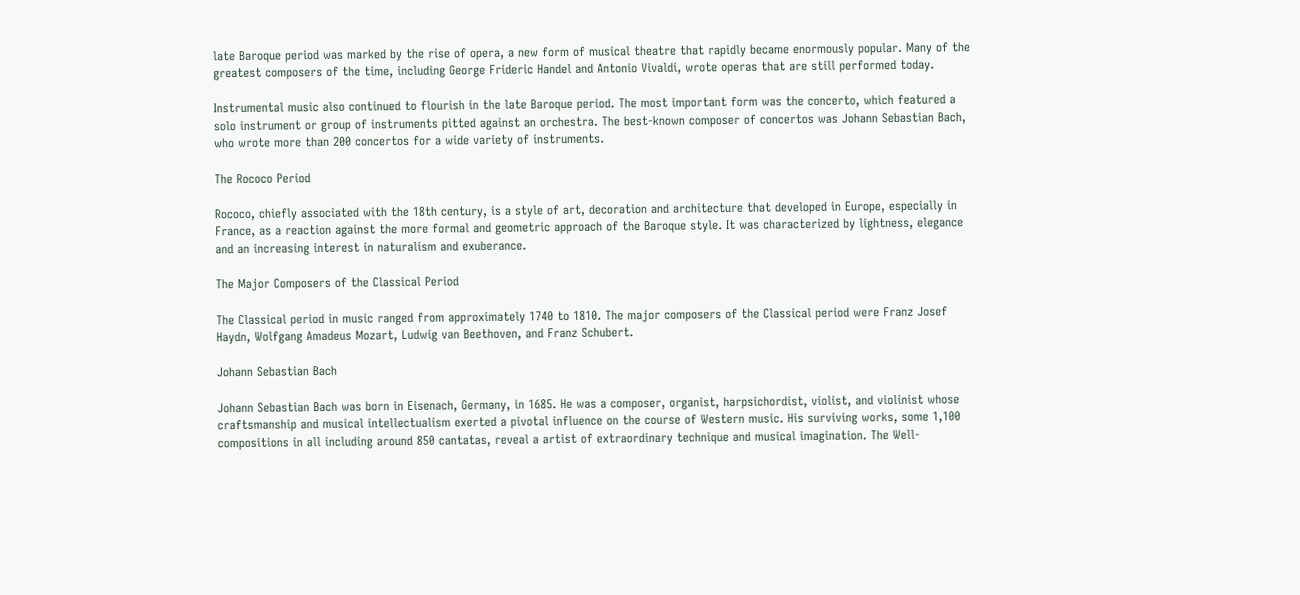late Baroque period was marked by the rise of opera, a new form of musical theatre that rapidly became enormously popular. Many of the greatest composers of the time, including George Frideric Handel and Antonio Vivaldi, wrote operas that are still performed today.

Instrumental music also continued to flourish in the late Baroque period. The most important form was the concerto, which featured a solo instrument or group of instruments pitted against an orchestra. The best-known composer of concertos was Johann Sebastian Bach, who wrote more than 200 concertos for a wide variety of instruments.

The Rococo Period

Rococo, chiefly associated with the 18th century, is a style of art, decoration and architecture that developed in Europe, especially in France, as a reaction against the more formal and geometric approach of the Baroque style. It was characterized by lightness, elegance and an increasing interest in naturalism and exuberance.

The Major Composers of the Classical Period

The Classical period in music ranged from approximately 1740 to 1810. The major composers of the Classical period were Franz Josef Haydn, Wolfgang Amadeus Mozart, Ludwig van Beethoven, and Franz Schubert.

Johann Sebastian Bach

Johann Sebastian Bach was born in Eisenach, Germany, in 1685. He was a composer, organist, harpsichordist, violist, and violinist whose craftsmanship and musical intellectualism exerted a pivotal influence on the course of Western music. His surviving works, some 1,100 compositions in all including around 850 cantatas, reveal a artist of extraordinary technique and musical imagination. The Well-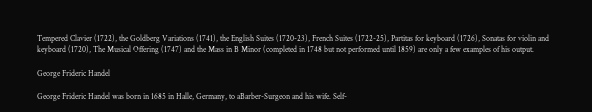Tempered Clavier (1722), the Goldberg Variations (1741), the English Suites (1720-23), French Suites (1722-25), Partitas for keyboard (1726), Sonatas for violin and keyboard (1720), The Musical Offering (1747) and the Mass in B Minor (completed in 1748 but not performed until 1859) are only a few examples of his output.

George Frideric Handel

George Frideric Handel was born in 1685 in Halle, Germany, to aBarber-Surgeon and his wife. Self-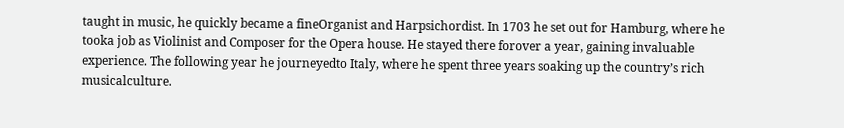taught in music, he quickly became a fineOrganist and Harpsichordist. In 1703 he set out for Hamburg, where he tooka job as Violinist and Composer for the Opera house. He stayed there forover a year, gaining invaluable experience. The following year he journeyedto Italy, where he spent three years soaking up the country’s rich musicalculture.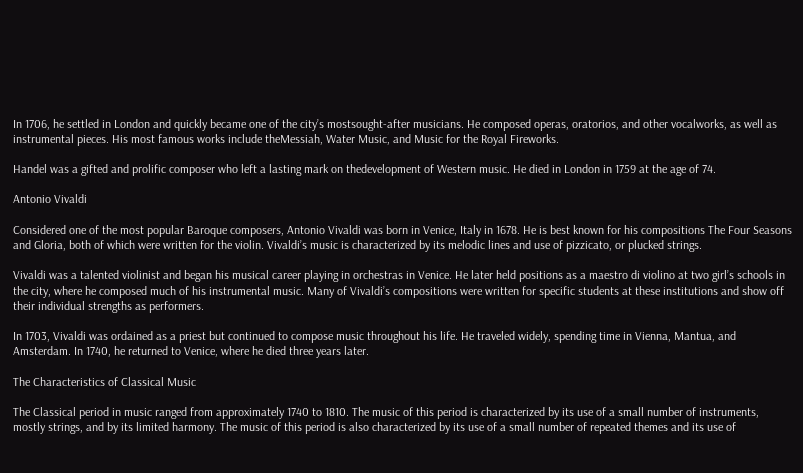In 1706, he settled in London and quickly became one of the city’s mostsought-after musicians. He composed operas, oratorios, and other vocalworks, as well as instrumental pieces. His most famous works include theMessiah, Water Music, and Music for the Royal Fireworks.

Handel was a gifted and prolific composer who left a lasting mark on thedevelopment of Western music. He died in London in 1759 at the age of 74.

Antonio Vivaldi

Considered one of the most popular Baroque composers, Antonio Vivaldi was born in Venice, Italy in 1678. He is best known for his compositions The Four Seasons and Gloria, both of which were written for the violin. Vivaldi’s music is characterized by its melodic lines and use of pizzicato, or plucked strings.

Vivaldi was a talented violinist and began his musical career playing in orchestras in Venice. He later held positions as a maestro di violino at two girl’s schools in the city, where he composed much of his instrumental music. Many of Vivaldi’s compositions were written for specific students at these institutions and show off their individual strengths as performers.

In 1703, Vivaldi was ordained as a priest but continued to compose music throughout his life. He traveled widely, spending time in Vienna, Mantua, and Amsterdam. In 1740, he returned to Venice, where he died three years later.

The Characteristics of Classical Music

The Classical period in music ranged from approximately 1740 to 1810. The music of this period is characterized by its use of a small number of instruments, mostly strings, and by its limited harmony. The music of this period is also characterized by its use of a small number of repeated themes and its use of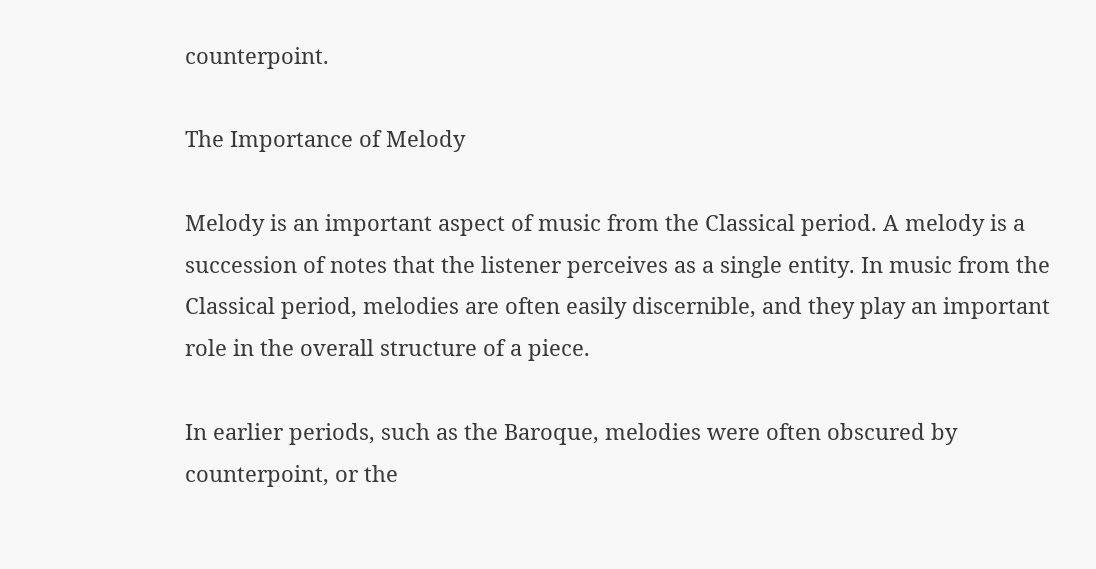counterpoint.

The Importance of Melody

Melody is an important aspect of music from the Classical period. A melody is a succession of notes that the listener perceives as a single entity. In music from the Classical period, melodies are often easily discernible, and they play an important role in the overall structure of a piece.

In earlier periods, such as the Baroque, melodies were often obscured by counterpoint, or the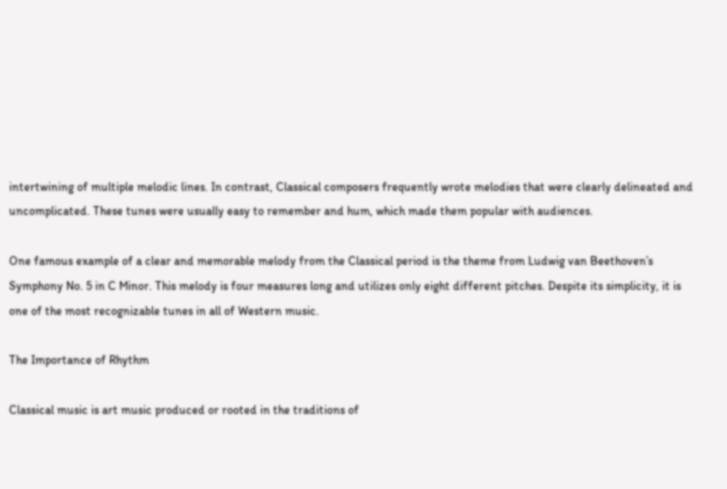intertwining of multiple melodic lines. In contrast, Classical composers frequently wrote melodies that were clearly delineated and uncomplicated. These tunes were usually easy to remember and hum, which made them popular with audiences.

One famous example of a clear and memorable melody from the Classical period is the theme from Ludwig van Beethoven’s Symphony No. 5 in C Minor. This melody is four measures long and utilizes only eight different pitches. Despite its simplicity, it is one of the most recognizable tunes in all of Western music.

The Importance of Rhythm

Classical music is art music produced or rooted in the traditions of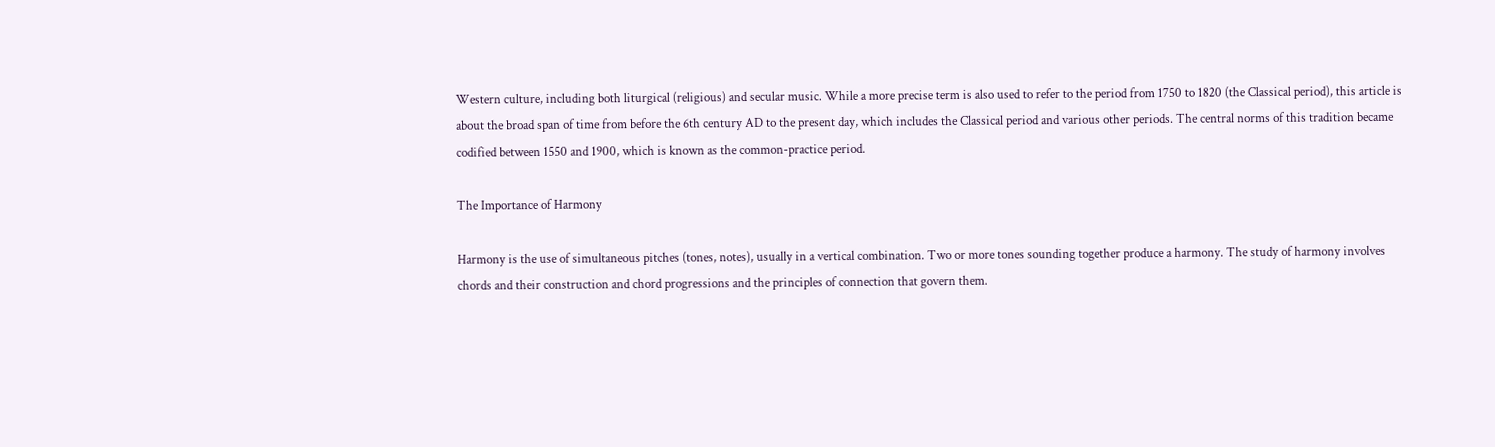Western culture, including both liturgical (religious) and secular music. While a more precise term is also used to refer to the period from 1750 to 1820 (the Classical period), this article is about the broad span of time from before the 6th century AD to the present day, which includes the Classical period and various other periods. The central norms of this tradition became codified between 1550 and 1900, which is known as the common-practice period.

The Importance of Harmony

Harmony is the use of simultaneous pitches (tones, notes), usually in a vertical combination. Two or more tones sounding together produce a harmony. The study of harmony involves chords and their construction and chord progressions and the principles of connection that govern them.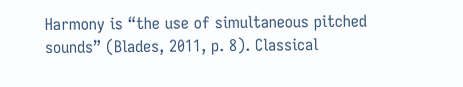Harmony is “the use of simultaneous pitched sounds” (Blades, 2011, p. 8). Classical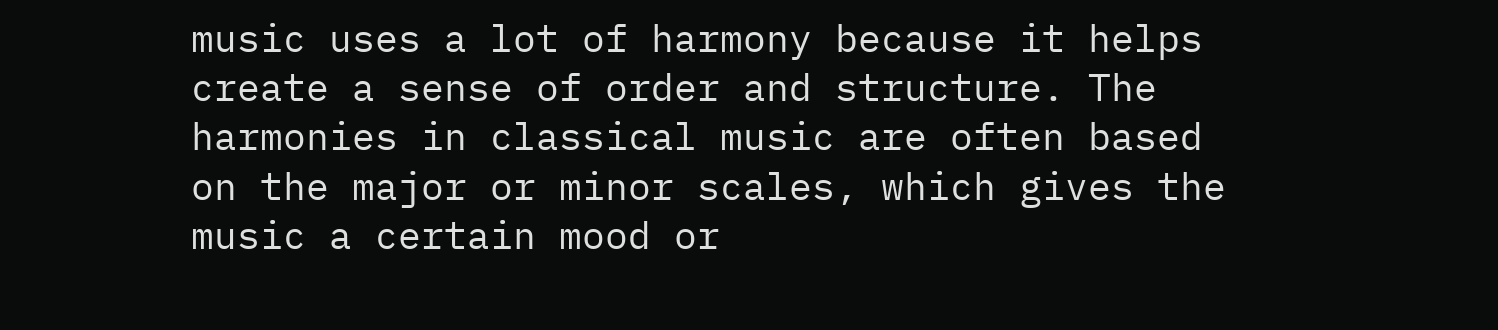music uses a lot of harmony because it helps create a sense of order and structure. The harmonies in classical music are often based on the major or minor scales, which gives the music a certain mood or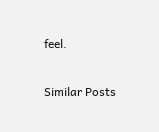feel.

Similar Posts